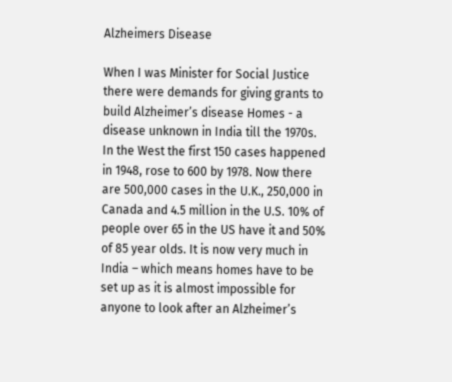Alzheimers Disease

When I was Minister for Social Justice there were demands for giving grants to build Alzheimer’s disease Homes - a disease unknown in India till the 1970s. In the West the first 150 cases happened in 1948, rose to 600 by 1978. Now there are 500,000 cases in the U.K., 250,000 in Canada and 4.5 million in the U.S. 10% of people over 65 in the US have it and 50% of 85 year olds. It is now very much in India – which means homes have to be set up as it is almost impossible for anyone to look after an Alzheimer’s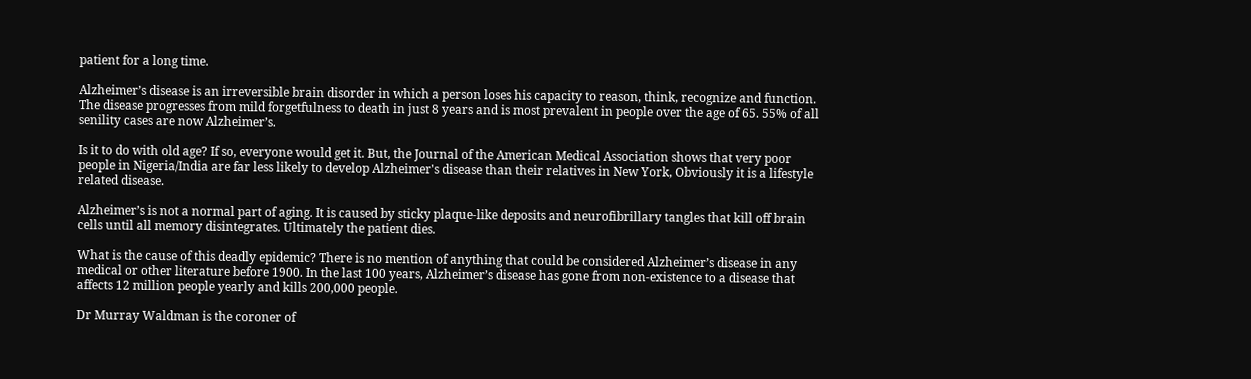patient for a long time.

Alzheimer’s disease is an irreversible brain disorder in which a person loses his capacity to reason, think, recognize and function. The disease progresses from mild forgetfulness to death in just 8 years and is most prevalent in people over the age of 65. 55% of all senility cases are now Alzheimer’s.

Is it to do with old age? If so, everyone would get it. But, the Journal of the American Medical Association shows that very poor people in Nigeria/India are far less likely to develop Alzheimer's disease than their relatives in New York, Obviously it is a lifestyle related disease.

Alzheimer’s is not a normal part of aging. It is caused by sticky plaque-like deposits and neurofibrillary tangles that kill off brain cells until all memory disintegrates. Ultimately the patient dies.

What is the cause of this deadly epidemic? There is no mention of anything that could be considered Alzheimer’s disease in any medical or other literature before 1900. In the last 100 years, Alzheimer’s disease has gone from non-existence to a disease that affects 12 million people yearly and kills 200,000 people.

Dr Murray Waldman is the coroner of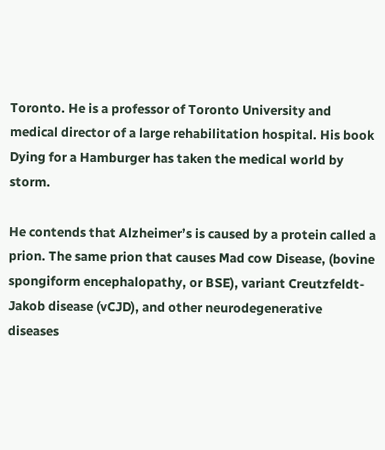Toronto. He is a professor of Toronto University and medical director of a large rehabilitation hospital. His book Dying for a Hamburger has taken the medical world by storm.

He contends that Alzheimer’s is caused by a protein called a prion. The same prion that causes Mad cow Disease, (bovine spongiform encephalopathy, or BSE), variant Creutzfeldt-Jakob disease (vCJD), and other neurodegenerative diseases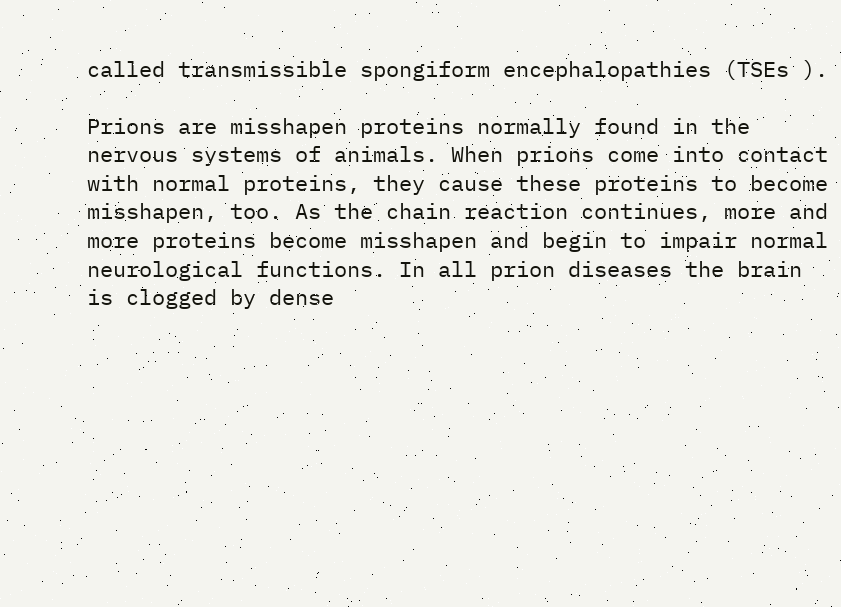called transmissible spongiform encephalopathies (TSEs ).

Prions are misshapen proteins normally found in the nervous systems of animals. When prions come into contact with normal proteins, they cause these proteins to become misshapen, too. As the chain reaction continues, more and more proteins become misshapen and begin to impair normal neurological functions. In all prion diseases the brain is clogged by dense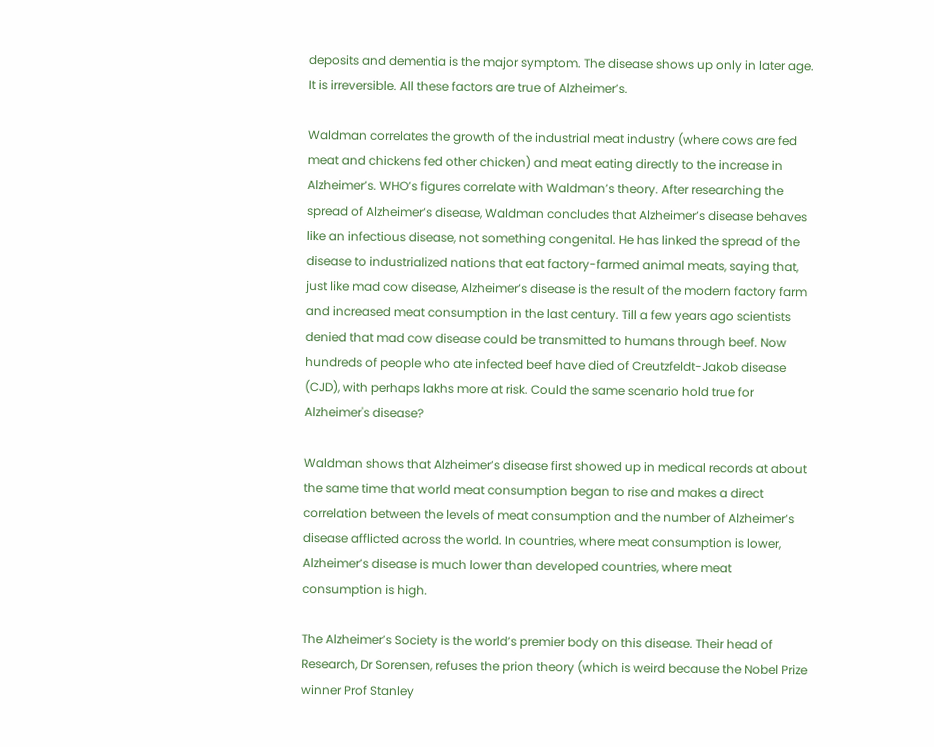deposits and dementia is the major symptom. The disease shows up only in later age. It is irreversible. All these factors are true of Alzheimer’s.

Waldman correlates the growth of the industrial meat industry (where cows are fed meat and chickens fed other chicken) and meat eating directly to the increase in Alzheimer’s. WHO’s figures correlate with Waldman’s theory. After researching the spread of Alzheimer’s disease, Waldman concludes that Alzheimer’s disease behaves like an infectious disease, not something congenital. He has linked the spread of the disease to industrialized nations that eat factory-farmed animal meats, saying that, just like mad cow disease, Alzheimer’s disease is the result of the modern factory farm and increased meat consumption in the last century. Till a few years ago scientists denied that mad cow disease could be transmitted to humans through beef. Now hundreds of people who ate infected beef have died of Creutzfeldt-Jakob disease (CJD), with perhaps lakhs more at risk. Could the same scenario hold true for Alzheimer's disease?

Waldman shows that Alzheimer’s disease first showed up in medical records at about the same time that world meat consumption began to rise and makes a direct correlation between the levels of meat consumption and the number of Alzheimer’s disease afflicted across the world. In countries, where meat consumption is lower, Alzheimer’s disease is much lower than developed countries, where meat consumption is high.

The Alzheimer’s Society is the world’s premier body on this disease. Their head of Research, Dr Sorensen, refuses the prion theory (which is weird because the Nobel Prize winner Prof Stanley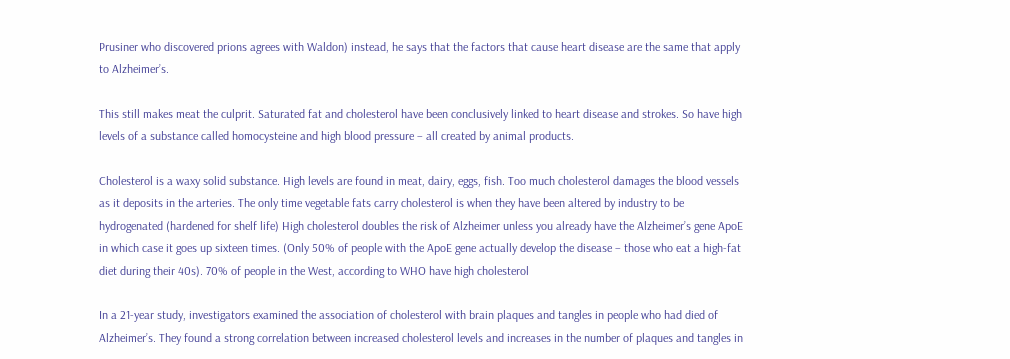Prusiner who discovered prions agrees with Waldon) instead, he says that the factors that cause heart disease are the same that apply to Alzheimer’s.

This still makes meat the culprit. Saturated fat and cholesterol have been conclusively linked to heart disease and strokes. So have high levels of a substance called homocysteine and high blood pressure – all created by animal products.

Cholesterol is a waxy solid substance. High levels are found in meat, dairy, eggs, fish. Too much cholesterol damages the blood vessels as it deposits in the arteries. The only time vegetable fats carry cholesterol is when they have been altered by industry to be hydrogenated (hardened for shelf life) High cholesterol doubles the risk of Alzheimer unless you already have the Alzheimer’s gene ApoE in which case it goes up sixteen times. (Only 50% of people with the ApoE gene actually develop the disease – those who eat a high-fat diet during their 40s). 70% of people in the West, according to WHO have high cholesterol

In a 21-year study, investigators examined the association of cholesterol with brain plaques and tangles in people who had died of Alzheimer’s. They found a strong correlation between increased cholesterol levels and increases in the number of plaques and tangles in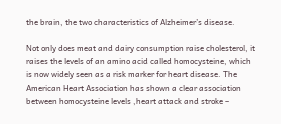the brain, the two characteristics of Alzheimer’s disease.

Not only does meat and dairy consumption raise cholesterol, it raises the levels of an amino acid called homocysteine, which is now widely seen as a risk marker for heart disease. The American Heart Association has shown a clear association between homocysteine levels ,heart attack and stroke –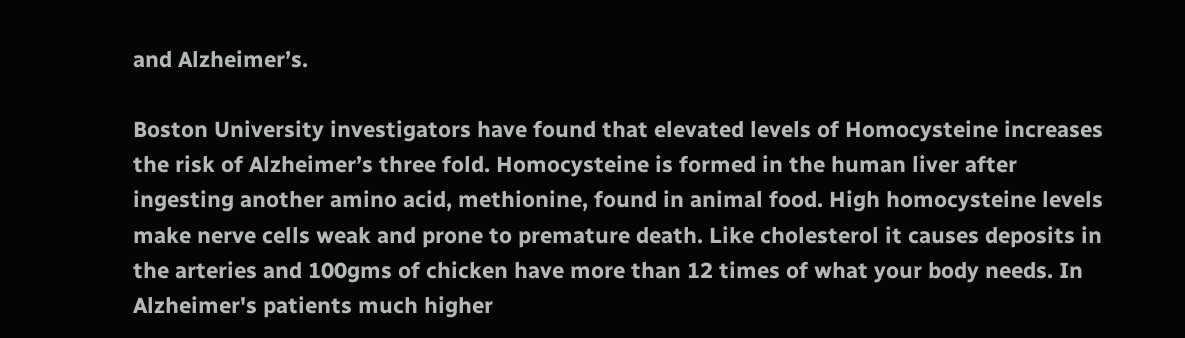and Alzheimer’s.

Boston University investigators have found that elevated levels of Homocysteine increases the risk of Alzheimer’s three fold. Homocysteine is formed in the human liver after ingesting another amino acid, methionine, found in animal food. High homocysteine levels make nerve cells weak and prone to premature death. Like cholesterol it causes deposits in the arteries and 100gms of chicken have more than 12 times of what your body needs. In Alzheimer's patients much higher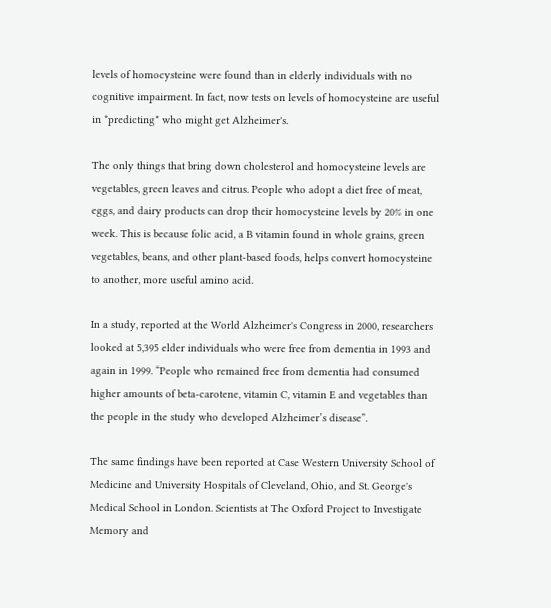levels of homocysteine were found than in elderly individuals with no cognitive impairment. In fact, now tests on levels of homocysteine are useful in *predicting* who might get Alzheimer's.

The only things that bring down cholesterol and homocysteine levels are vegetables, green leaves and citrus. People who adopt a diet free of meat, eggs, and dairy products can drop their homocysteine levels by 20% in one week. This is because folic acid, a B vitamin found in whole grains, green vegetables, beans, and other plant-based foods, helps convert homocysteine to another, more useful amino acid.

In a study, reported at the World Alzheimer's Congress in 2000, researchers looked at 5,395 elder individuals who were free from dementia in 1993 and again in 1999. “People who remained free from dementia had consumed higher amounts of beta-carotene, vitamin C, vitamin E and vegetables than the people in the study who developed Alzheimer’s disease”.

The same findings have been reported at Case Western University School of Medicine and University Hospitals of Cleveland, Ohio, and St. George's Medical School in London. Scientists at The Oxford Project to Investigate Memory and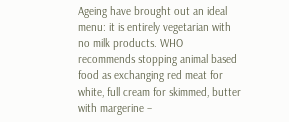Ageing have brought out an ideal menu: it is entirely vegetarian with no milk products. WHO recommends stopping animal based food as exchanging red meat for white, full cream for skimmed, butter with margerine –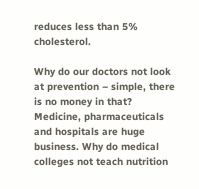reduces less than 5% cholesterol.

Why do our doctors not look at prevention – simple, there is no money in that? Medicine, pharmaceuticals and hospitals are huge business. Why do medical colleges not teach nutrition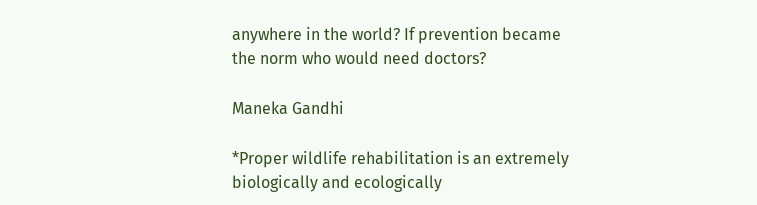anywhere in the world? If prevention became the norm who would need doctors?

Maneka Gandhi

*Proper wildlife rehabilitation is an extremely biologically and ecologically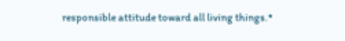responsible attitude toward all living things.*